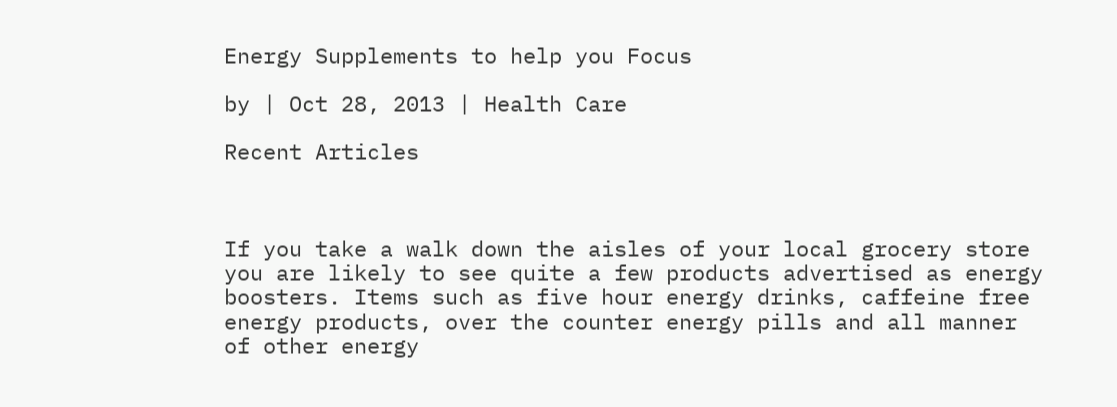Energy Supplements to help you Focus

by | Oct 28, 2013 | Health Care

Recent Articles



If you take a walk down the aisles of your local grocery store you are likely to see quite a few products advertised as energy boosters. Items such as five hour energy drinks, caffeine free energy products, over the counter energy pills and all manner of other energy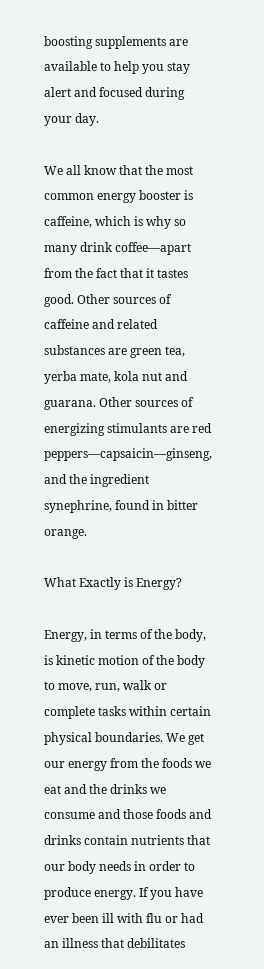boosting supplements are available to help you stay alert and focused during your day.

We all know that the most common energy booster is caffeine, which is why so many drink coffee—apart from the fact that it tastes good. Other sources of caffeine and related substances are green tea, yerba mate, kola nut and guarana. Other sources of energizing stimulants are red peppers—capsaicin—ginseng, and the ingredient synephrine, found in bitter orange.

What Exactly is Energy?

Energy, in terms of the body, is kinetic motion of the body to move, run, walk or complete tasks within certain physical boundaries. We get our energy from the foods we eat and the drinks we consume and those foods and drinks contain nutrients that our body needs in order to produce energy. If you have ever been ill with flu or had an illness that debilitates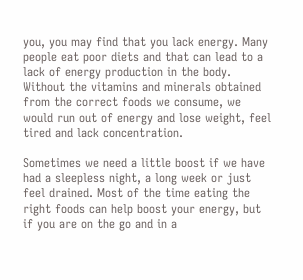you, you may find that you lack energy. Many people eat poor diets and that can lead to a lack of energy production in the body. Without the vitamins and minerals obtained from the correct foods we consume, we would run out of energy and lose weight, feel tired and lack concentration.

Sometimes we need a little boost if we have had a sleepless night, a long week or just feel drained. Most of the time eating the right foods can help boost your energy, but if you are on the go and in a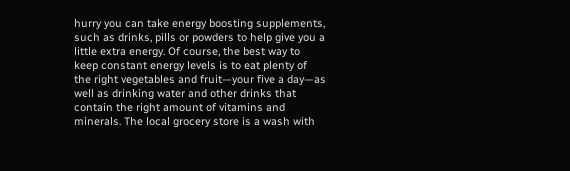hurry you can take energy boosting supplements, such as drinks, pills or powders to help give you a little extra energy. Of course, the best way to keep constant energy levels is to eat plenty of the right vegetables and fruit—your five a day—as well as drinking water and other drinks that contain the right amount of vitamins and minerals. The local grocery store is a wash with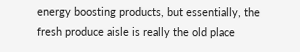energy boosting products, but essentially, the fresh produce aisle is really the old place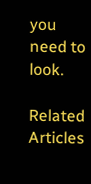you need to look.

Related Articles